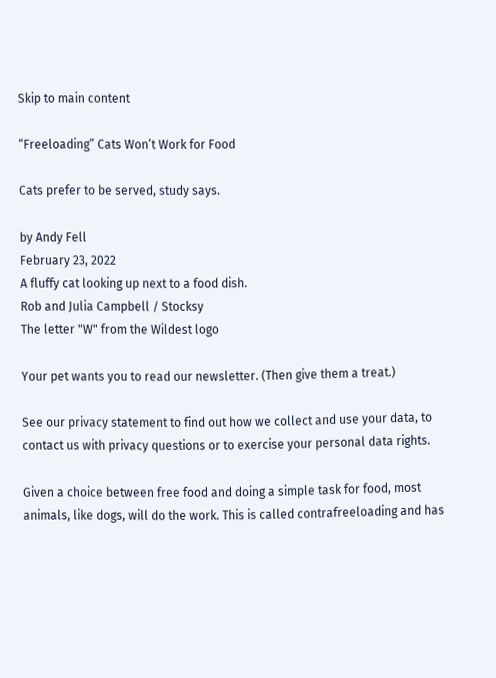Skip to main content

“Freeloading” Cats Won’t Work for Food

Cats prefer to be served, study says.

by Andy Fell
February 23, 2022
A fluffy cat looking up next to a food dish.
Rob and Julia Campbell / Stocksy
The letter "W" from the Wildest logo

Your pet wants you to read our newsletter. (Then give them a treat.)

See our privacy statement to find out how we collect and use your data, to contact us with privacy questions or to exercise your personal data rights.

Given a choice between free food and doing a simple task for food, most animals, like dogs, will do the work. This is called contrafreeloading and has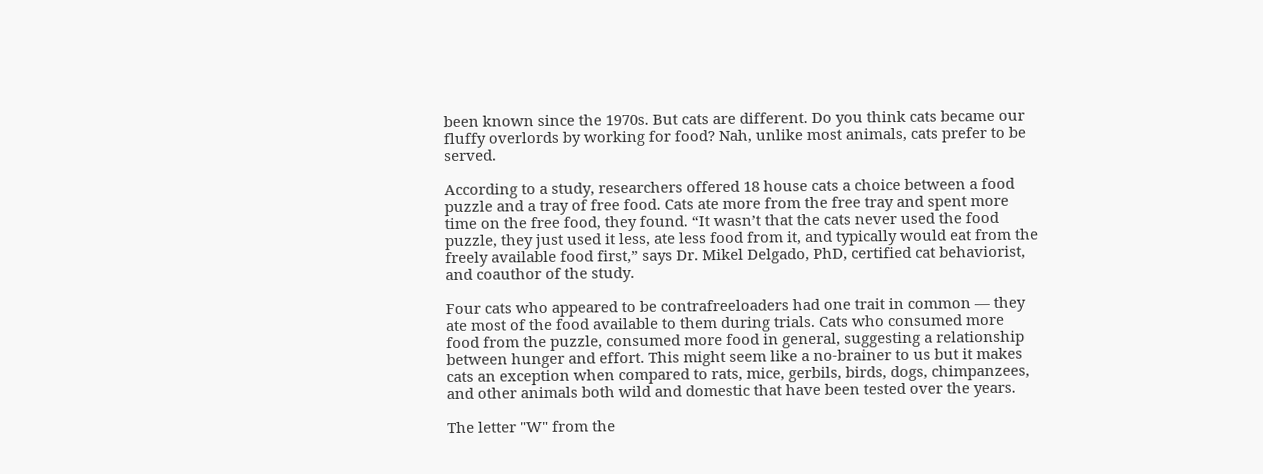been known since the 1970s. But cats are different. Do you think cats became our fluffy overlords by working for food? Nah, unlike most animals, cats prefer to be served.

According to a study, researchers offered 18 house cats a choice between a food puzzle and a tray of free food. Cats ate more from the free tray and spent more time on the free food, they found. “It wasn’t that the cats never used the food puzzle, they just used it less, ate less food from it, and typically would eat from the freely available food first,” says Dr. Mikel Delgado, PhD, certified cat behaviorist, and coauthor of the study.

Four cats who appeared to be contrafreeloaders had one trait in common — they ate most of the food available to them during trials. Cats who consumed more food from the puzzle, consumed more food in general, suggesting a relationship between hunger and effort. This might seem like a no-brainer to us but it makes cats an exception when compared to rats, mice, gerbils, birds, dogs, chimpanzees, and other animals both wild and domestic that have been tested over the years.

The letter "W" from the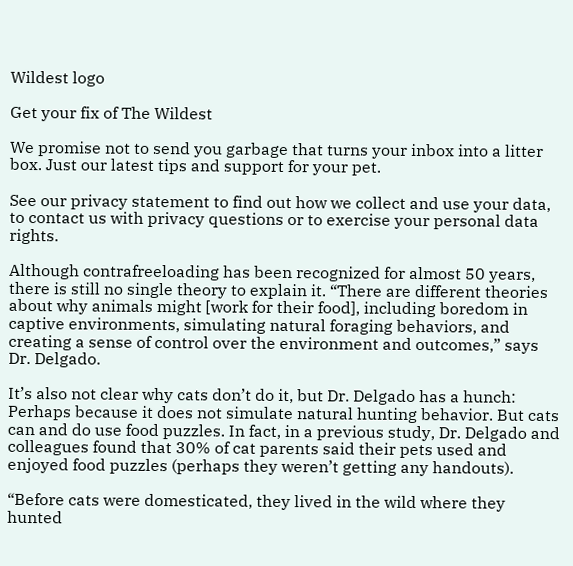Wildest logo

Get your fix of The Wildest

We promise not to send you garbage that turns your inbox into a litter box. Just our latest tips and support for your pet.

See our privacy statement to find out how we collect and use your data, to contact us with privacy questions or to exercise your personal data rights.

Although contrafreeloading has been recognized for almost 50 years, there is still no single theory to explain it. “There are different theories about why animals might [work for their food], including boredom in captive environments, simulating natural foraging behaviors, and creating a sense of control over the environment and outcomes,” says Dr. Delgado.

It’s also not clear why cats don’t do it, but Dr. Delgado has a hunch: Perhaps because it does not simulate natural hunting behavior. But cats can and do use food puzzles. In fact, in a previous study, Dr. Delgado and colleagues found that 30% of cat parents said their pets used and enjoyed food puzzles (perhaps they weren’t getting any handouts).

“Before cats were domesticated, they lived in the wild where they hunted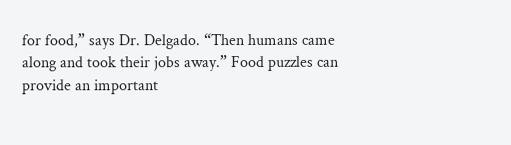for food,” says Dr. Delgado. “Then humans came along and took their jobs away.” Food puzzles can provide an important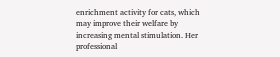enrichment activity for cats, which may improve their welfare by increasing mental stimulation. Her professional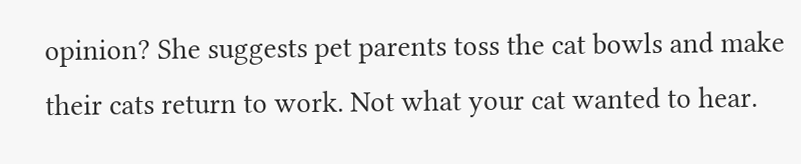opinion? She suggests pet parents toss the cat bowls and make their cats return to work. Not what your cat wanted to hear.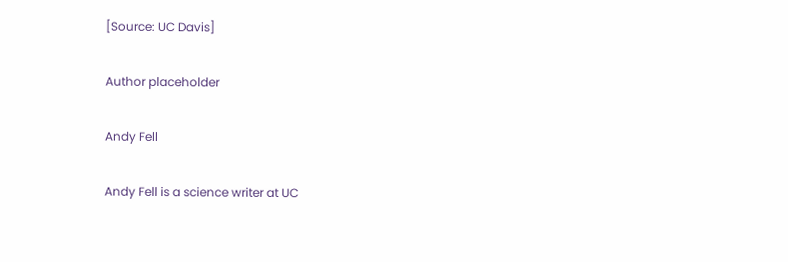[Source: UC Davis]

Author placeholder

Andy Fell

Andy Fell is a science writer at UC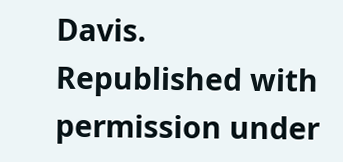Davis. Republished with permission under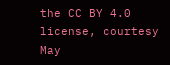the CC BY 4.0 license, courtesy May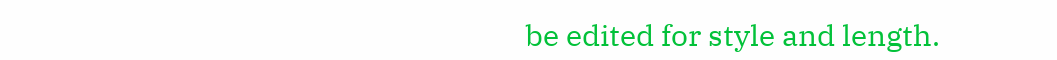be edited for style and length.